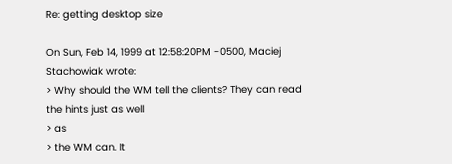Re: getting desktop size

On Sun, Feb 14, 1999 at 12:58:20PM -0500, Maciej Stachowiak wrote:
> Why should the WM tell the clients? They can read the hints just as well
> as
> the WM can. It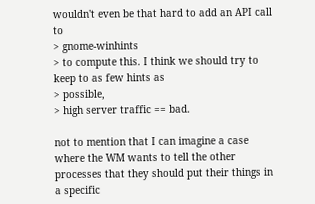wouldn't even be that hard to add an API call to
> gnome-winhints
> to compute this. I think we should try to keep to as few hints as
> possible,
> high server traffic == bad.

not to mention that I can imagine a case where the WM wants to tell the other
processes that they should put their things in a specific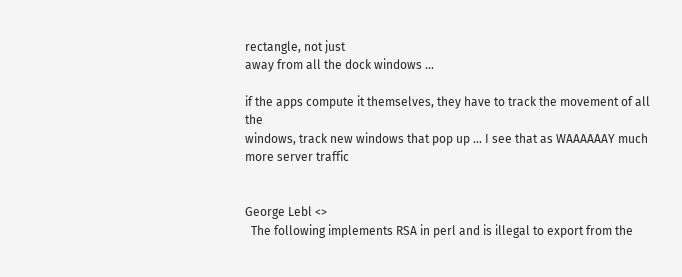rectangle, not just
away from all the dock windows ...

if the apps compute it themselves, they have to track the movement of all the
windows, track new windows that pop up ... I see that as WAAAAAAY much
more server traffic


George Lebl <>
  The following implements RSA in perl and is illegal to export from the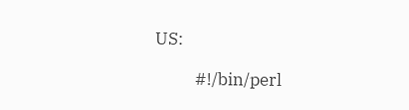US:

          #!/bin/perl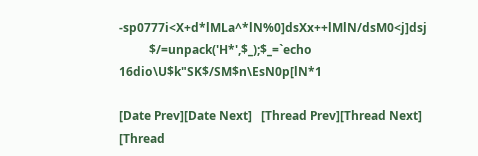-sp0777i<X+d*lMLa^*lN%0]dsXx++lMlN/dsM0<j]dsj
          $/=unpack('H*',$_);$_=`echo 16dio\U$k"SK$/SM$n\EsN0p[lN*1

[Date Prev][Date Next]   [Thread Prev][Thread Next]   [Thread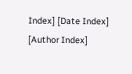Index] [Date Index] [Author Index]